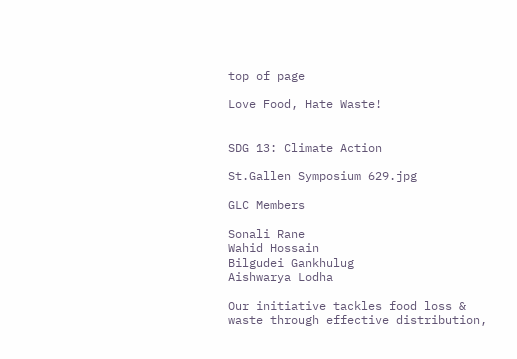top of page

Love Food, Hate Waste!


SDG 13: Climate Action

St.Gallen Symposium 629.jpg

GLC Members

Sonali Rane
Wahid Hossain
Bilgudei Gankhulug
Aishwarya Lodha

Our initiative tackles food loss & waste through effective distribution,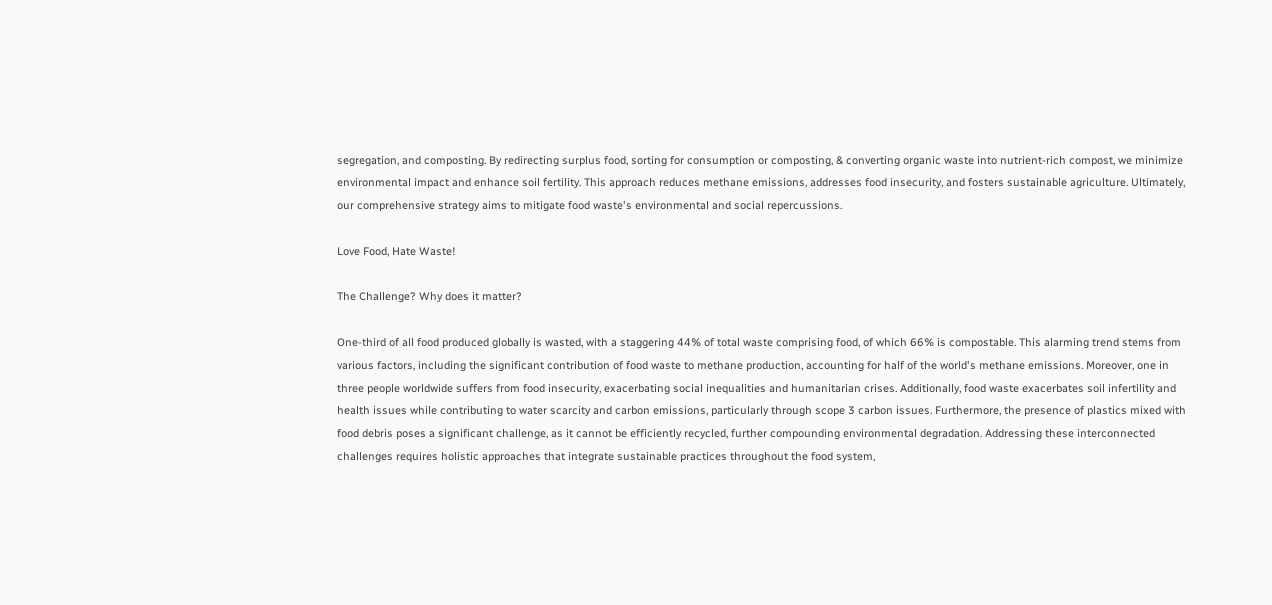segregation, and composting. By redirecting surplus food, sorting for consumption or composting, & converting organic waste into nutrient-rich compost, we minimize environmental impact and enhance soil fertility. This approach reduces methane emissions, addresses food insecurity, and fosters sustainable agriculture. Ultimately, our comprehensive strategy aims to mitigate food waste's environmental and social repercussions.

Love Food, Hate Waste!

The Challenge? Why does it matter?

One-third of all food produced globally is wasted, with a staggering 44% of total waste comprising food, of which 66% is compostable. This alarming trend stems from various factors, including the significant contribution of food waste to methane production, accounting for half of the world's methane emissions. Moreover, one in three people worldwide suffers from food insecurity, exacerbating social inequalities and humanitarian crises. Additionally, food waste exacerbates soil infertility and health issues while contributing to water scarcity and carbon emissions, particularly through scope 3 carbon issues. Furthermore, the presence of plastics mixed with food debris poses a significant challenge, as it cannot be efficiently recycled, further compounding environmental degradation. Addressing these interconnected challenges requires holistic approaches that integrate sustainable practices throughout the food system,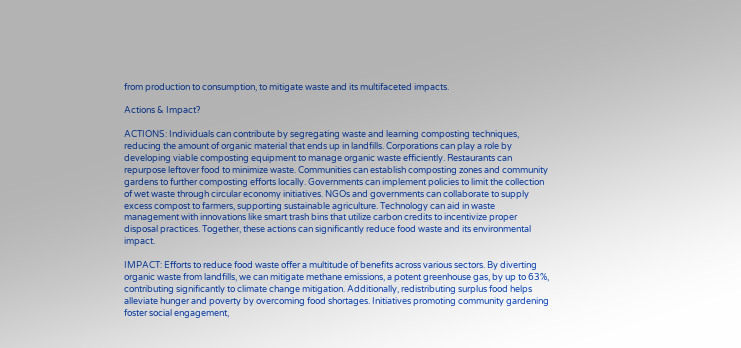from production to consumption, to mitigate waste and its multifaceted impacts.

Actions & Impact?

ACTIONS: Individuals can contribute by segregating waste and learning composting techniques, reducing the amount of organic material that ends up in landfills. Corporations can play a role by developing viable composting equipment to manage organic waste efficiently. Restaurants can repurpose leftover food to minimize waste. Communities can establish composting zones and community gardens to further composting efforts locally. Governments can implement policies to limit the collection of wet waste through circular economy initiatives. NGOs and governments can collaborate to supply excess compost to farmers, supporting sustainable agriculture. Technology can aid in waste management with innovations like smart trash bins that utilize carbon credits to incentivize proper disposal practices. Together, these actions can significantly reduce food waste and its environmental impact.

IMPACT: Efforts to reduce food waste offer a multitude of benefits across various sectors. By diverting organic waste from landfills, we can mitigate methane emissions, a potent greenhouse gas, by up to 63%, contributing significantly to climate change mitigation. Additionally, redistributing surplus food helps alleviate hunger and poverty by overcoming food shortages. Initiatives promoting community gardening foster social engagement,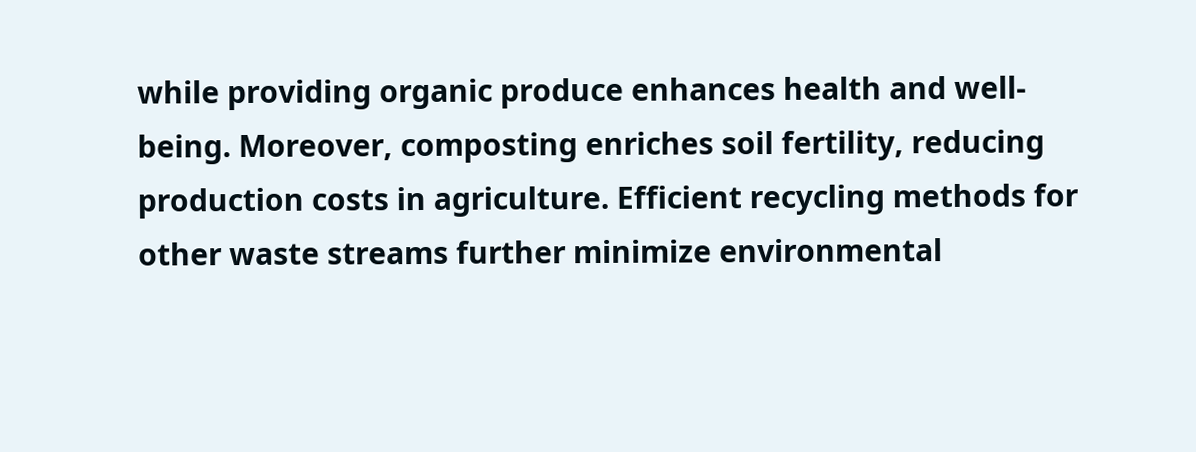while providing organic produce enhances health and well-being. Moreover, composting enriches soil fertility, reducing production costs in agriculture. Efficient recycling methods for other waste streams further minimize environmental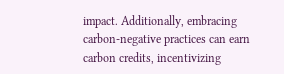impact. Additionally, embracing carbon-negative practices can earn carbon credits, incentivizing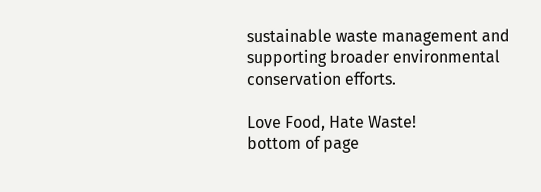sustainable waste management and supporting broader environmental conservation efforts.

Love Food, Hate Waste!
bottom of page